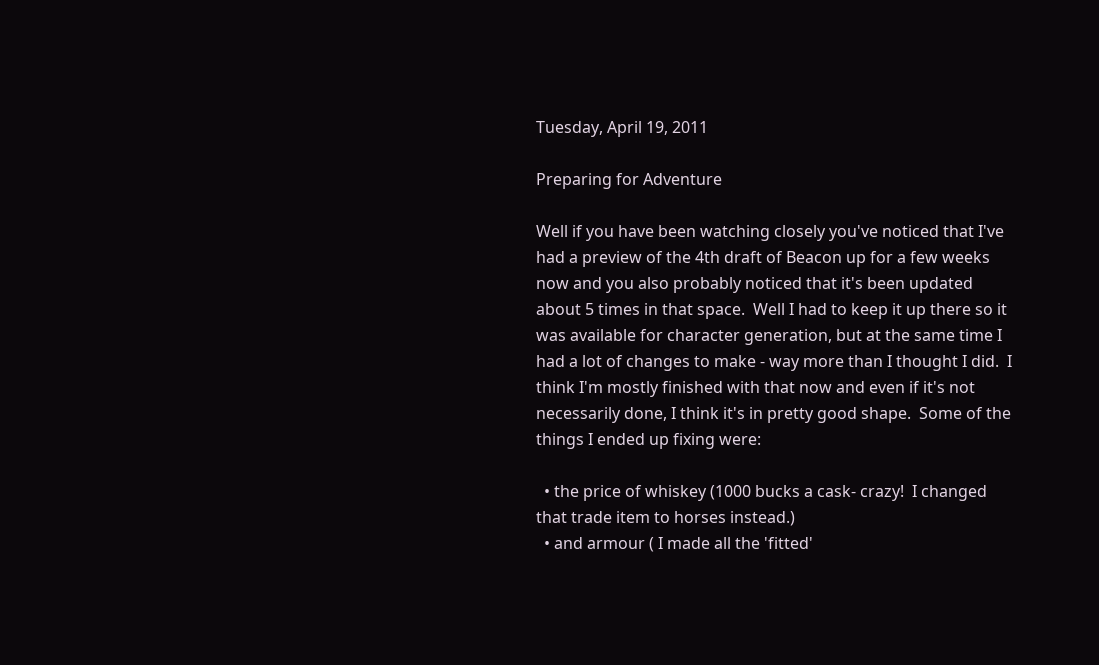Tuesday, April 19, 2011

Preparing for Adventure

Well if you have been watching closely you've noticed that I've had a preview of the 4th draft of Beacon up for a few weeks now and you also probably noticed that it's been updated about 5 times in that space.  Well I had to keep it up there so it was available for character generation, but at the same time I had a lot of changes to make - way more than I thought I did.  I think I'm mostly finished with that now and even if it's not necessarily done, I think it's in pretty good shape.  Some of the things I ended up fixing were:

  • the price of whiskey (1000 bucks a cask- crazy!  I changed that trade item to horses instead.)
  • and armour ( I made all the 'fitted'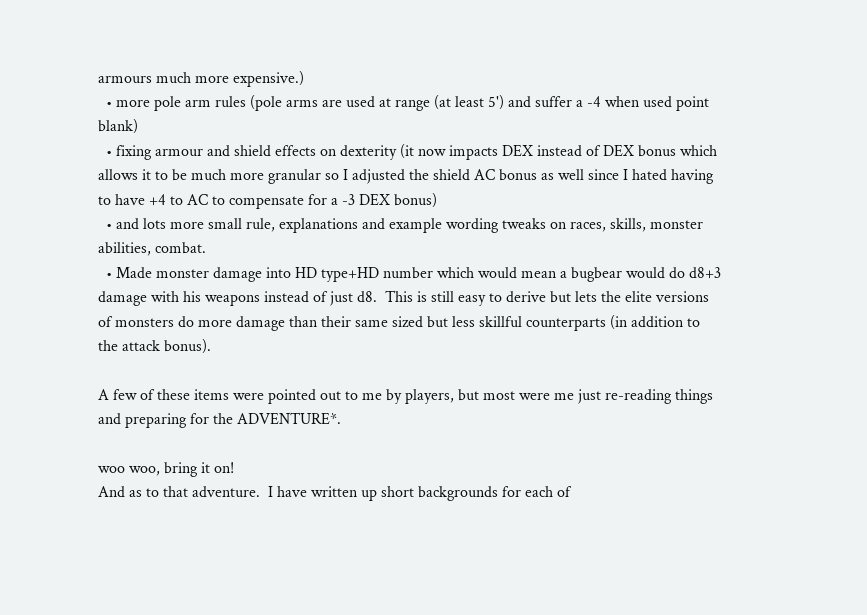armours much more expensive.)
  • more pole arm rules (pole arms are used at range (at least 5') and suffer a -4 when used point blank)
  • fixing armour and shield effects on dexterity (it now impacts DEX instead of DEX bonus which allows it to be much more granular so I adjusted the shield AC bonus as well since I hated having to have +4 to AC to compensate for a -3 DEX bonus)
  • and lots more small rule, explanations and example wording tweaks on races, skills, monster abilities, combat.
  • Made monster damage into HD type+HD number which would mean a bugbear would do d8+3 damage with his weapons instead of just d8.  This is still easy to derive but lets the elite versions of monsters do more damage than their same sized but less skillful counterparts (in addition to the attack bonus).

A few of these items were pointed out to me by players, but most were me just re-reading things and preparing for the ADVENTURE*.

woo woo, bring it on!
And as to that adventure.  I have written up short backgrounds for each of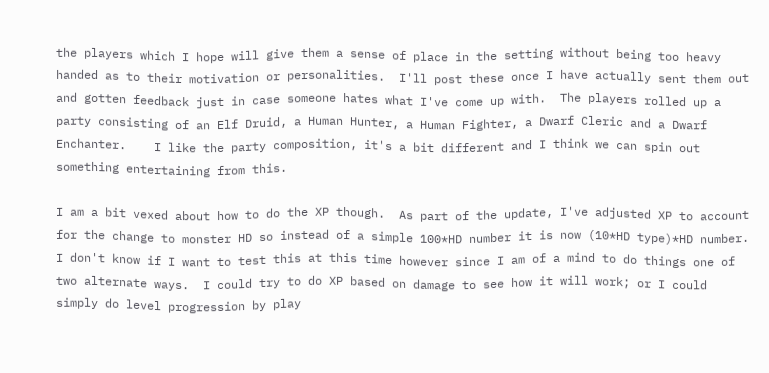the players which I hope will give them a sense of place in the setting without being too heavy handed as to their motivation or personalities.  I'll post these once I have actually sent them out and gotten feedback just in case someone hates what I've come up with.  The players rolled up a party consisting of an Elf Druid, a Human Hunter, a Human Fighter, a Dwarf Cleric and a Dwarf Enchanter.    I like the party composition, it's a bit different and I think we can spin out something entertaining from this.

I am a bit vexed about how to do the XP though.  As part of the update, I've adjusted XP to account for the change to monster HD so instead of a simple 100*HD number it is now (10*HD type)*HD number.  I don't know if I want to test this at this time however since I am of a mind to do things one of two alternate ways.  I could try to do XP based on damage to see how it will work; or I could simply do level progression by play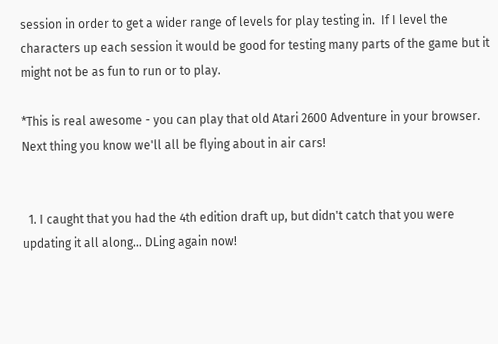session in order to get a wider range of levels for play testing in.  If I level the characters up each session it would be good for testing many parts of the game but it might not be as fun to run or to play.

*This is real awesome - you can play that old Atari 2600 Adventure in your browser.  Next thing you know we'll all be flying about in air cars!


  1. I caught that you had the 4th edition draft up, but didn't catch that you were updating it all along... DLing again now!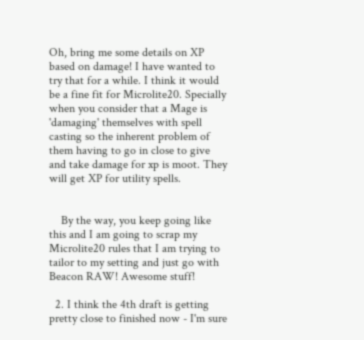Oh, bring me some details on XP based on damage! I have wanted to try that for a while. I think it would be a fine fit for Microlite20. Specially when you consider that a Mage is 'damaging' themselves with spell casting so the inherent problem of them having to go in close to give and take damage for xp is moot. They will get XP for utility spells.


    By the way, you keep going like this and I am going to scrap my Microlite20 rules that I am trying to tailor to my setting and just go with Beacon RAW! Awesome stuff!

  2. I think the 4th draft is getting pretty close to finished now - I'm sure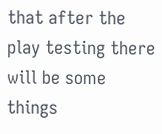that after the play testing there will be some things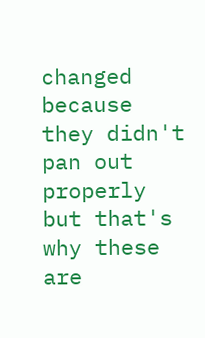changed because they didn't pan out properly but that's why these are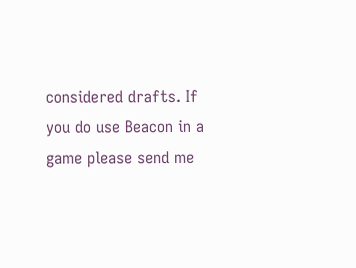considered drafts. If you do use Beacon in a game please send me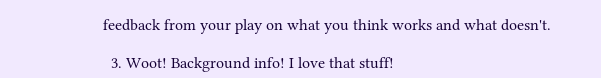feedback from your play on what you think works and what doesn't.

  3. Woot! Background info! I love that stuff!